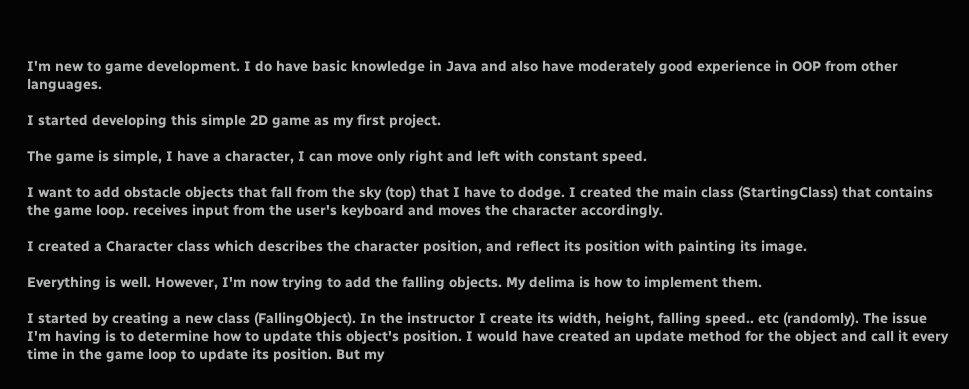I'm new to game development. I do have basic knowledge in Java and also have moderately good experience in OOP from other languages.

I started developing this simple 2D game as my first project.

The game is simple, I have a character, I can move only right and left with constant speed.

I want to add obstacle objects that fall from the sky (top) that I have to dodge. I created the main class (StartingClass) that contains the game loop. receives input from the user's keyboard and moves the character accordingly.

I created a Character class which describes the character position, and reflect its position with painting its image.

Everything is well. However, I'm now trying to add the falling objects. My delima is how to implement them.

I started by creating a new class (FallingObject). In the instructor I create its width, height, falling speed.. etc (randomly). The issue I'm having is to determine how to update this object's position. I would have created an update method for the object and call it every time in the game loop to update its position. But my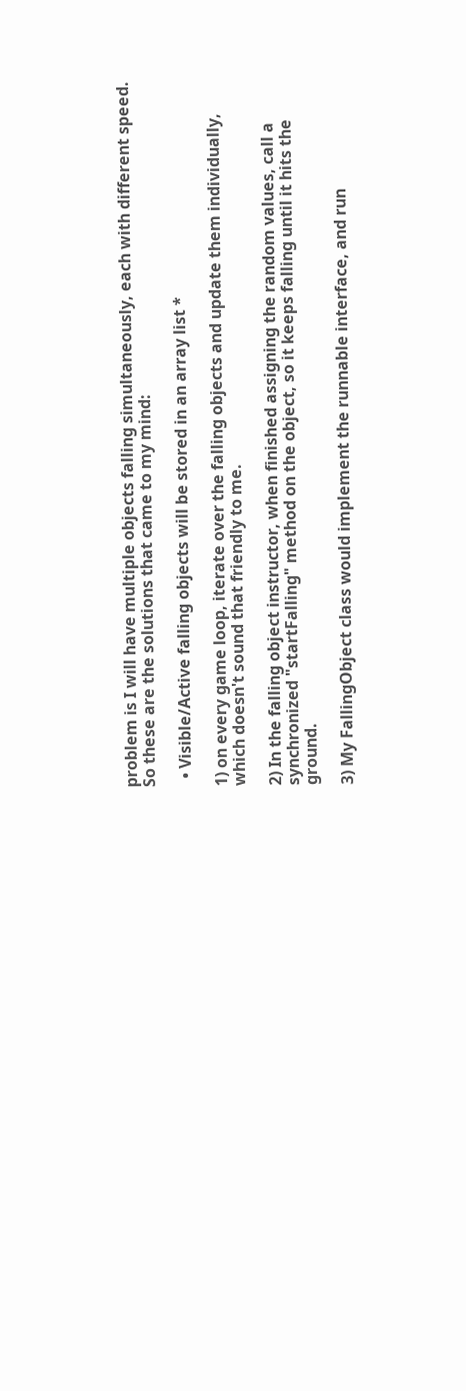problem is I will have multiple objects falling simultaneously, each with different speed. So these are the solutions that came to my mind:

  • Visible/Active falling objects will be stored in an array list *

1) on every game loop, iterate over the falling objects and update them individually, which doesn't sound that friendly to me.

2) In the falling object instructor, when finished assigning the random values, call a synchronized "startFalling" method on the object, so it keeps falling until it hits the ground.

3) My FallingObject class would implement the runnable interface, and run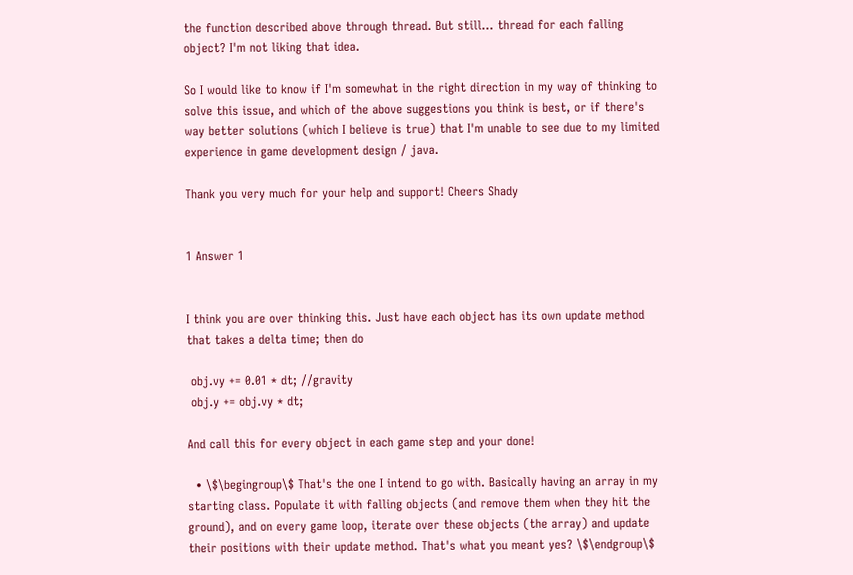the function described above through thread. But still... thread for each falling object? I'm not liking that idea.

So I would like to know if I'm somewhat in the right direction in my way of thinking to solve this issue, and which of the above suggestions you think is best, or if there's way better solutions (which I believe is true) that I'm unable to see due to my limited experience in game development design / java.

Thank you very much for your help and support! Cheers Shady


1 Answer 1


I think you are over thinking this. Just have each object has its own update method that takes a delta time; then do

 obj.vy += 0.01 * dt; //gravity
 obj.y += obj.vy * dt;

And call this for every object in each game step and your done!

  • \$\begingroup\$ That's the one I intend to go with. Basically having an array in my starting class. Populate it with falling objects (and remove them when they hit the ground), and on every game loop, iterate over these objects (the array) and update their positions with their update method. That's what you meant yes? \$\endgroup\$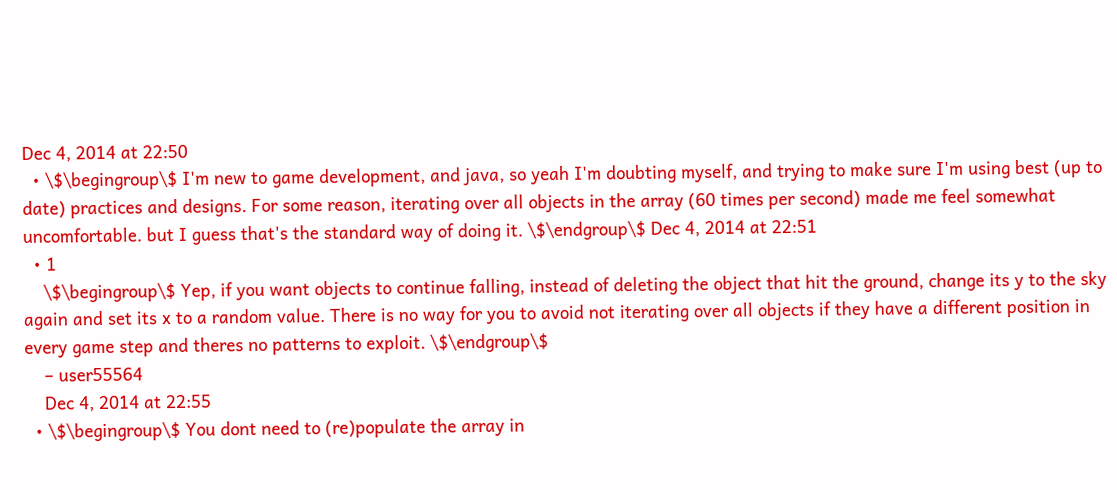Dec 4, 2014 at 22:50
  • \$\begingroup\$ I'm new to game development, and java, so yeah I'm doubting myself, and trying to make sure I'm using best (up to date) practices and designs. For some reason, iterating over all objects in the array (60 times per second) made me feel somewhat uncomfortable. but I guess that's the standard way of doing it. \$\endgroup\$ Dec 4, 2014 at 22:51
  • 1
    \$\begingroup\$ Yep, if you want objects to continue falling, instead of deleting the object that hit the ground, change its y to the sky again and set its x to a random value. There is no way for you to avoid not iterating over all objects if they have a different position in every game step and theres no patterns to exploit. \$\endgroup\$
    – user55564
    Dec 4, 2014 at 22:55
  • \$\begingroup\$ You dont need to (re)populate the array in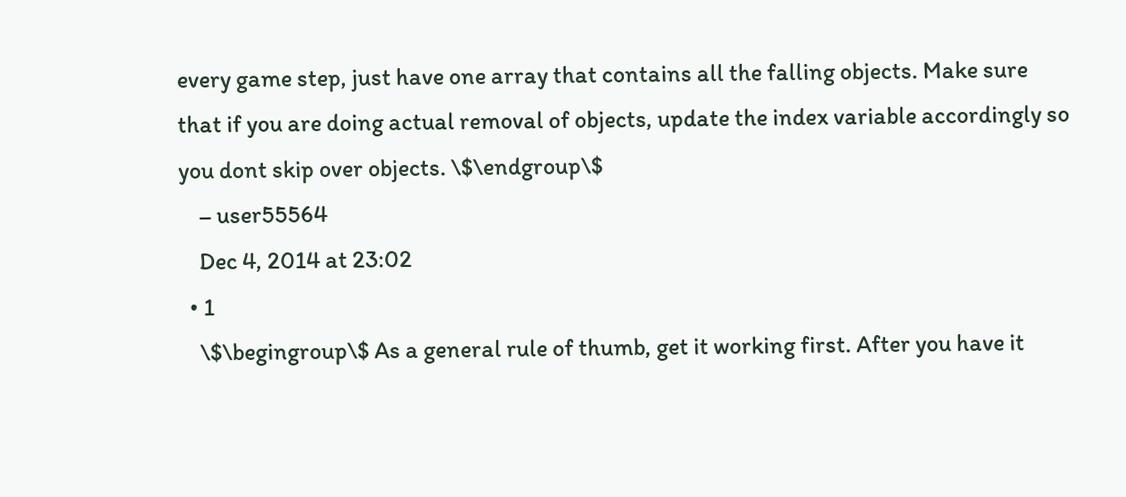every game step, just have one array that contains all the falling objects. Make sure that if you are doing actual removal of objects, update the index variable accordingly so you dont skip over objects. \$\endgroup\$
    – user55564
    Dec 4, 2014 at 23:02
  • 1
    \$\begingroup\$ As a general rule of thumb, get it working first. After you have it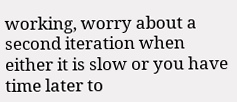working, worry about a second iteration when either it is slow or you have time later to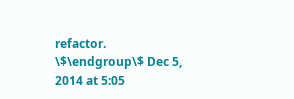refactor. \$\endgroup\$ Dec 5, 2014 at 5:05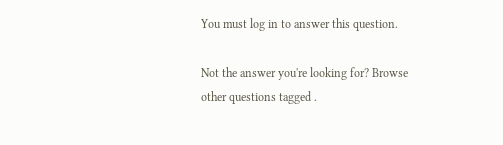You must log in to answer this question.

Not the answer you're looking for? Browse other questions tagged .